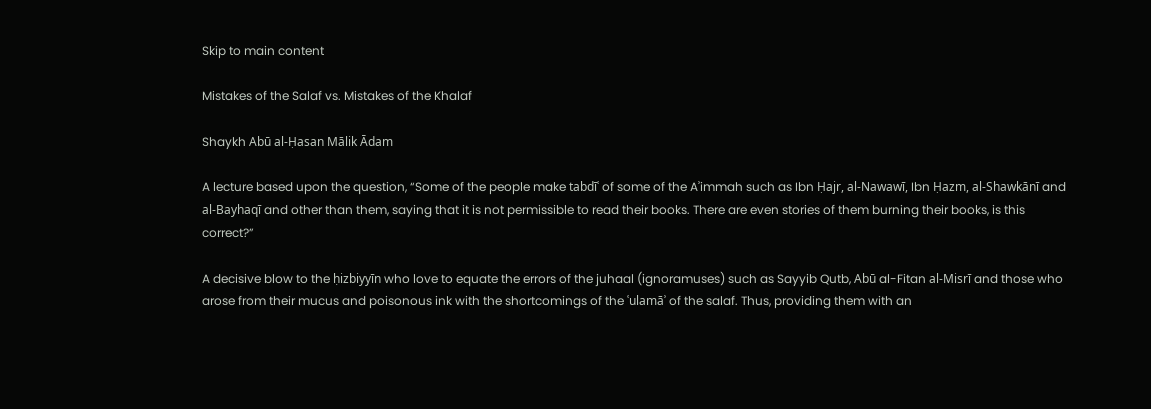Skip to main content

Mistakes of the Salaf vs. Mistakes of the Khalaf

Shaykh Abū al-Ḥasan Mālik Ādam

A lecture based upon the question, “Some of the people make tabdīʿ of some of the Aʾimmah such as Ibn Ḥajr, al-Nawawī, Ibn Ḥazm, al-Shawkānī and al-Bayhaqī and other than them, saying that it is not permissible to read their books. There are even stories of them burning their books, is this correct?”

A decisive blow to the ḥizbiyyīn who love to equate the errors of the juhaal (ignoramuses) such as Sayyib Qutb, Abū al-Fitan al-Misrī and those who arose from their mucus and poisonous ink with the shortcomings of the ʿulamāʾ of the salaf. Thus, providing them with an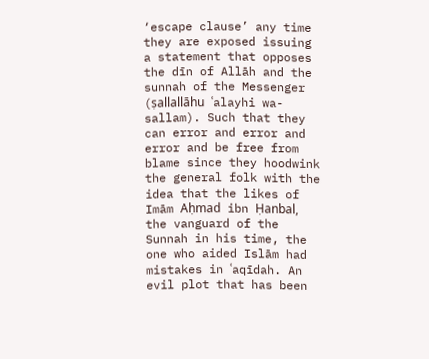‘escape clause’ any time they are exposed issuing a statement that opposes the dīn of Allāh and the sunnah of the Messenger (ṣallallāhu ʿalayhi wa-sallam). Such that they can error and error and error and be free from blame since they hoodwink the general folk with the idea that the likes of Imām Aḥmad ibn Ḥanbal, the vanguard of the Sunnah in his time, the one who aided Islām had mistakes in ʿaqīdah. An evil plot that has been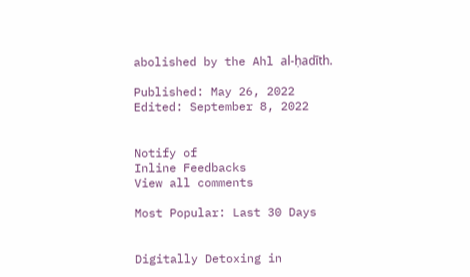abolished by the Ahl al-ḥadīth.

Published: May 26, 2022
Edited: September 8, 2022


Notify of
Inline Feedbacks
View all comments

Most Popular: Last 30 Days


Digitally Detoxing in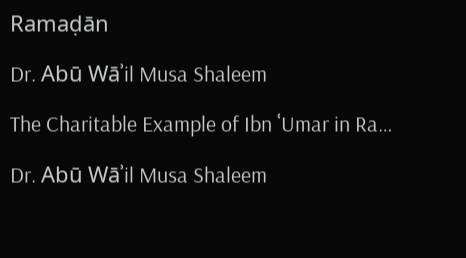Ramaḍān

Dr. Abū Wāʾil Musa Shaleem

The Charitable Example of Ibn ʿUmar in Ra…

Dr. Abū Wāʾil Musa Shaleem